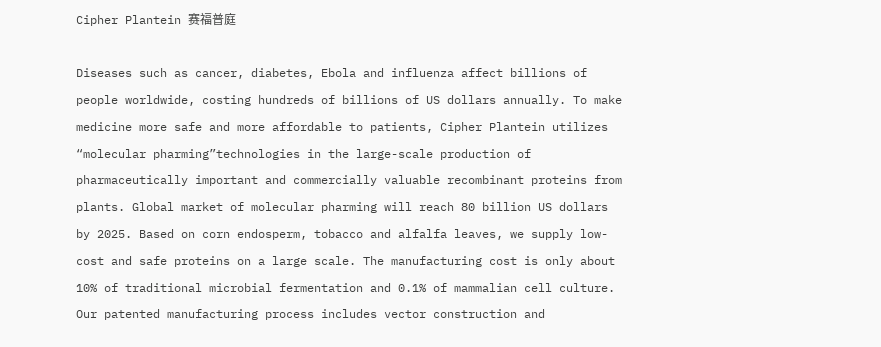Cipher Plantein 赛福普庭

Diseases such as cancer, diabetes, Ebola and influenza affect billions of people worldwide, costing hundreds of billions of US dollars annually. To make medicine more safe and more affordable to patients, Cipher Plantein utilizes “molecular pharming”technologies in the large-scale production of pharmaceutically important and commercially valuable recombinant proteins from plants. Global market of molecular pharming will reach 80 billion US dollars by 2025. Based on corn endosperm, tobacco and alfalfa leaves, we supply low-cost and safe proteins on a large scale. The manufacturing cost is only about 10% of traditional microbial fermentation and 0.1% of mammalian cell culture. Our patented manufacturing process includes vector construction and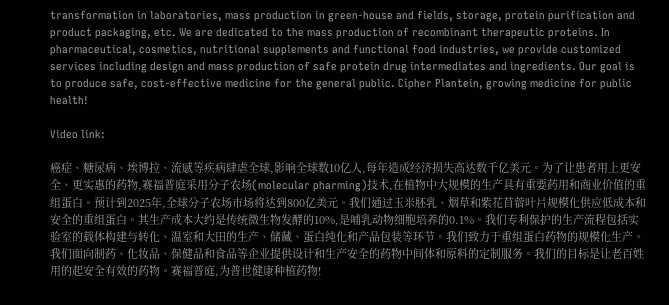transformation in laboratories, mass production in green-house and fields, storage, protein purification and product packaging, etc. We are dedicated to the mass production of recombinant therapeutic proteins. In pharmaceutical, cosmetics, nutritional supplements and functional food industries, we provide customized services including design and mass production of safe protein drug intermediates and ingredients. Our goal is to produce safe, cost-effective medicine for the general public. Cipher Plantein, growing medicine for public health!

Video link:

癌症、糖尿病、埃博拉、流感等疾病肆虐全球,影响全球数10亿人,每年造成经济损失高达数千亿美元。为了让患者用上更安全、更实惠的药物,赛福普庭采用分子农场(molecular pharming)技术,在植物中大规模的生产具有重要药用和商业价值的重组蛋白。预计到2025年,全球分子农场市场将达到800亿美元。我们通过玉米胚乳、烟草和紫花苜蓿叶片规模化供应低成本和安全的重组蛋白。其生产成本大约是传统微生物发酵的10%,是哺乳动物细胞培养的0.1%。我们专利保护的生产流程包括实验室的载体构建与转化、温室和大田的生产、储藏、蛋白纯化和产品包装等环节。我们致力于重组蛋白药物的规模化生产。我们面向制药、化妆品、保健品和食品等企业提供设计和生产安全的药物中间体和原料的定制服务。我们的目标是让老百姓用的起安全有效的药物。赛福普庭,为普世健康种植药物!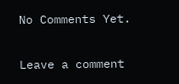No Comments Yet.

Leave a comment